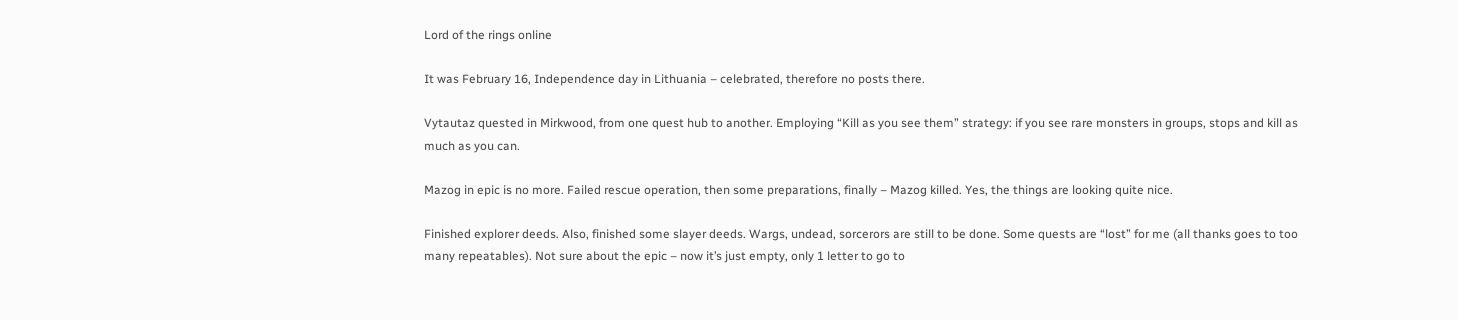Lord of the rings online

It was February 16, Independence day in Lithuania – celebrated, therefore no posts there.

Vytautaz quested in Mirkwood, from one quest hub to another. Employing “Kill as you see them” strategy: if you see rare monsters in groups, stops and kill as much as you can.

Mazog in epic is no more. Failed rescue operation, then some preparations, finally – Mazog killed. Yes, the things are looking quite nice.

Finished explorer deeds. Also, finished some slayer deeds. Wargs, undead, sorcerors are still to be done. Some quests are “lost” for me (all thanks goes to too many repeatables). Not sure about the epic – now it’s just empty, only 1 letter to go to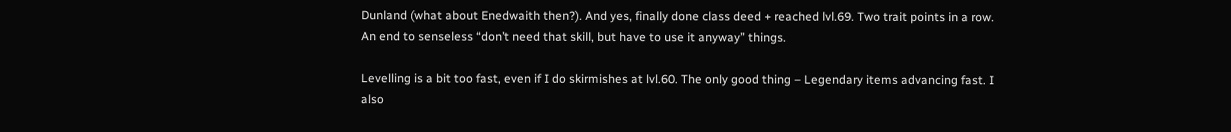Dunland (what about Enedwaith then?). And yes, finally done class deed + reached lvl.69. Two trait points in a row. An end to senseless “don’t need that skill, but have to use it anyway” things.

Levelling is a bit too fast, even if I do skirmishes at lvl.60. The only good thing – Legendary items advancing fast. I also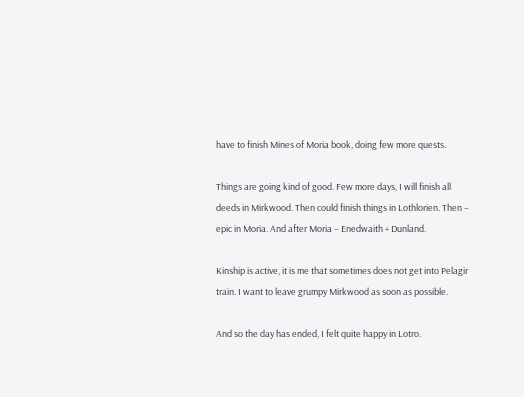have to finish Mines of Moria book, doing few more quests.

Things are going kind of good. Few more days, I will finish all deeds in Mirkwood. Then could finish things in Lothlorien. Then – epic in Moria. And after Moria – Enedwaith + Dunland.

Kinship is active, it is me that sometimes does not get into Pelagir train. I want to leave grumpy Mirkwood as soon as possible.

And so the day has ended, I felt quite happy in Lotro.